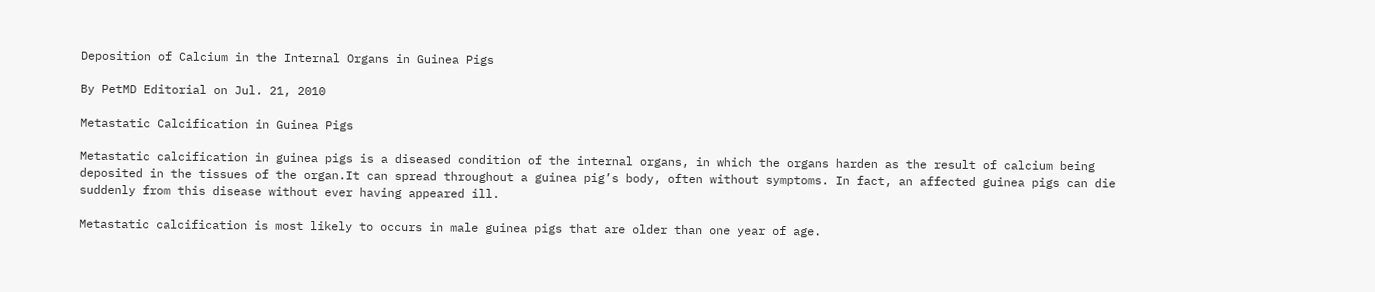Deposition of Calcium in the Internal Organs in Guinea Pigs

By PetMD Editorial on Jul. 21, 2010

Metastatic Calcification in Guinea Pigs

Metastatic calcification in guinea pigs is a diseased condition of the internal organs, in which the organs harden as the result of calcium being deposited in the tissues of the organ.It can spread throughout a guinea pig’s body, often without symptoms. In fact, an affected guinea pigs can die suddenly from this disease without ever having appeared ill.

Metastatic calcification is most likely to occurs in male guinea pigs that are older than one year of age.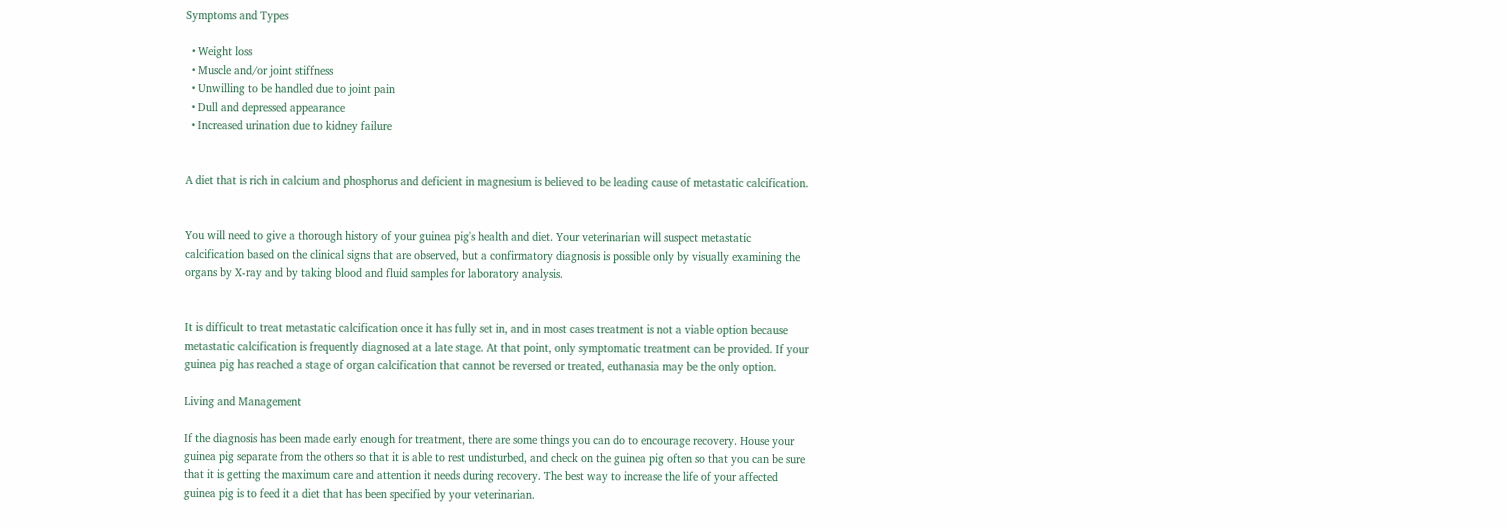Symptoms and Types

  • Weight loss
  • Muscle and/or joint stiffness
  • Unwilling to be handled due to joint pain
  • Dull and depressed appearance
  • Increased urination due to kidney failure


A diet that is rich in calcium and phosphorus and deficient in magnesium is believed to be leading cause of metastatic calcification.


You will need to give a thorough history of your guinea pig's health and diet. Your veterinarian will suspect metastatic calcification based on the clinical signs that are observed, but a confirmatory diagnosis is possible only by visually examining the organs by X-ray and by taking blood and fluid samples for laboratory analysis.


It is difficult to treat metastatic calcification once it has fully set in, and in most cases treatment is not a viable option because metastatic calcification is frequently diagnosed at a late stage. At that point, only symptomatic treatment can be provided. If your guinea pig has reached a stage of organ calcification that cannot be reversed or treated, euthanasia may be the only option.

Living and Management

If the diagnosis has been made early enough for treatment, there are some things you can do to encourage recovery. House your guinea pig separate from the others so that it is able to rest undisturbed, and check on the guinea pig often so that you can be sure that it is getting the maximum care and attention it needs during recovery. The best way to increase the life of your affected guinea pig is to feed it a diet that has been specified by your veterinarian.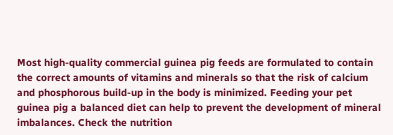Most high-quality commercial guinea pig feeds are formulated to contain the correct amounts of vitamins and minerals so that the risk of calcium and phosphorous build-up in the body is minimized. Feeding your pet guinea pig a balanced diet can help to prevent the development of mineral imbalances. Check the nutrition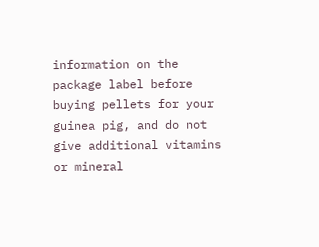information on the package label before buying pellets for your guinea pig, and do not give additional vitamins or mineral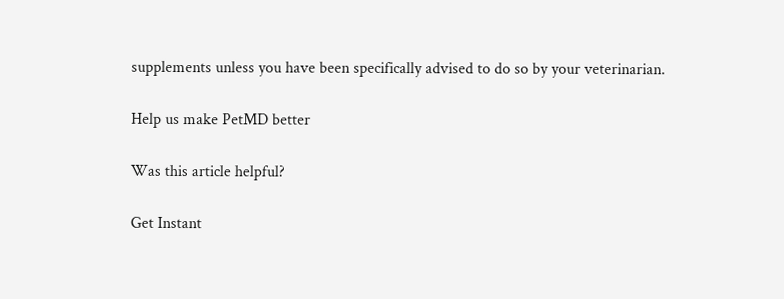supplements unless you have been specifically advised to do so by your veterinarian.

Help us make PetMD better

Was this article helpful?

Get Instant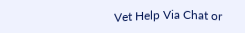Vet Help Via Chat or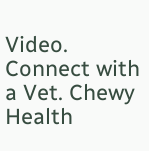Video. Connect with a Vet. Chewy Health